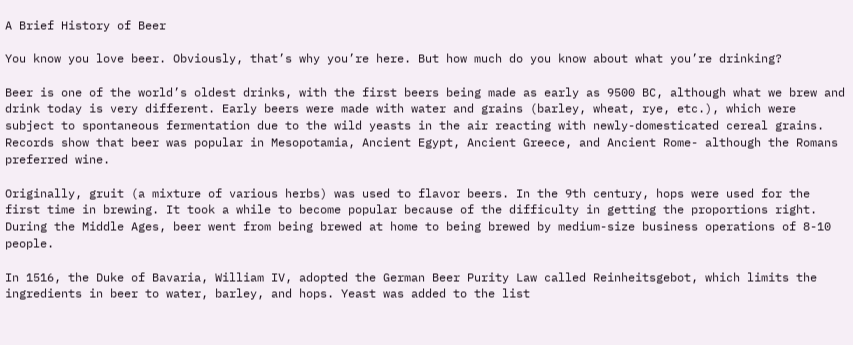A Brief History of Beer

You know you love beer. Obviously, that’s why you’re here. But how much do you know about what you’re drinking?

Beer is one of the world’s oldest drinks, with the first beers being made as early as 9500 BC, although what we brew and drink today is very different. Early beers were made with water and grains (barley, wheat, rye, etc.), which were subject to spontaneous fermentation due to the wild yeasts in the air reacting with newly-domesticated cereal grains. Records show that beer was popular in Mesopotamia, Ancient Egypt, Ancient Greece, and Ancient Rome- although the Romans preferred wine.

Originally, gruit (a mixture of various herbs) was used to flavor beers. In the 9th century, hops were used for the first time in brewing. It took a while to become popular because of the difficulty in getting the proportions right. During the Middle Ages, beer went from being brewed at home to being brewed by medium-size business operations of 8-10 people.

In 1516, the Duke of Bavaria, William IV, adopted the German Beer Purity Law called Reinheitsgebot, which limits the ingredients in beer to water, barley, and hops. Yeast was added to the list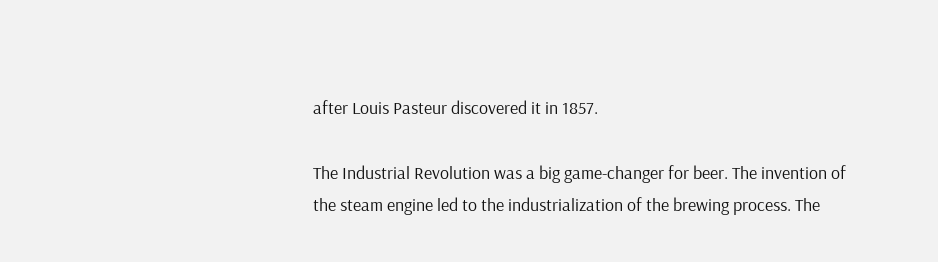after Louis Pasteur discovered it in 1857.

The Industrial Revolution was a big game-changer for beer. The invention of the steam engine led to the industrialization of the brewing process. The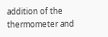addition of the thermometer and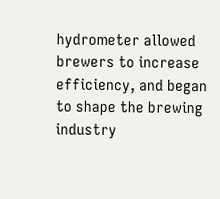hydrometer allowed brewers to increase efficiency, and began to shape the brewing industry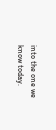into the one we know today.